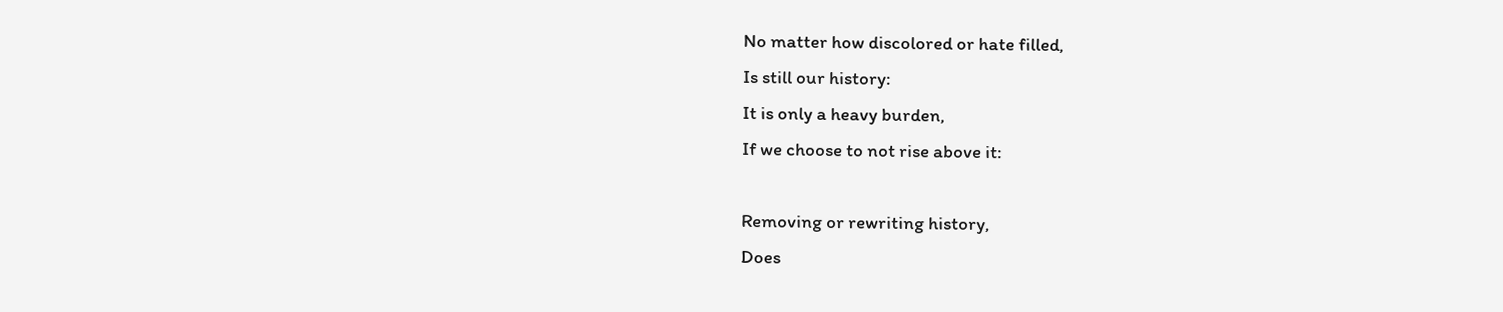No matter how discolored or hate filled,
Is still our history:
It is only a heavy burden,
If we choose to not rise above it:

Removing or rewriting history,
Does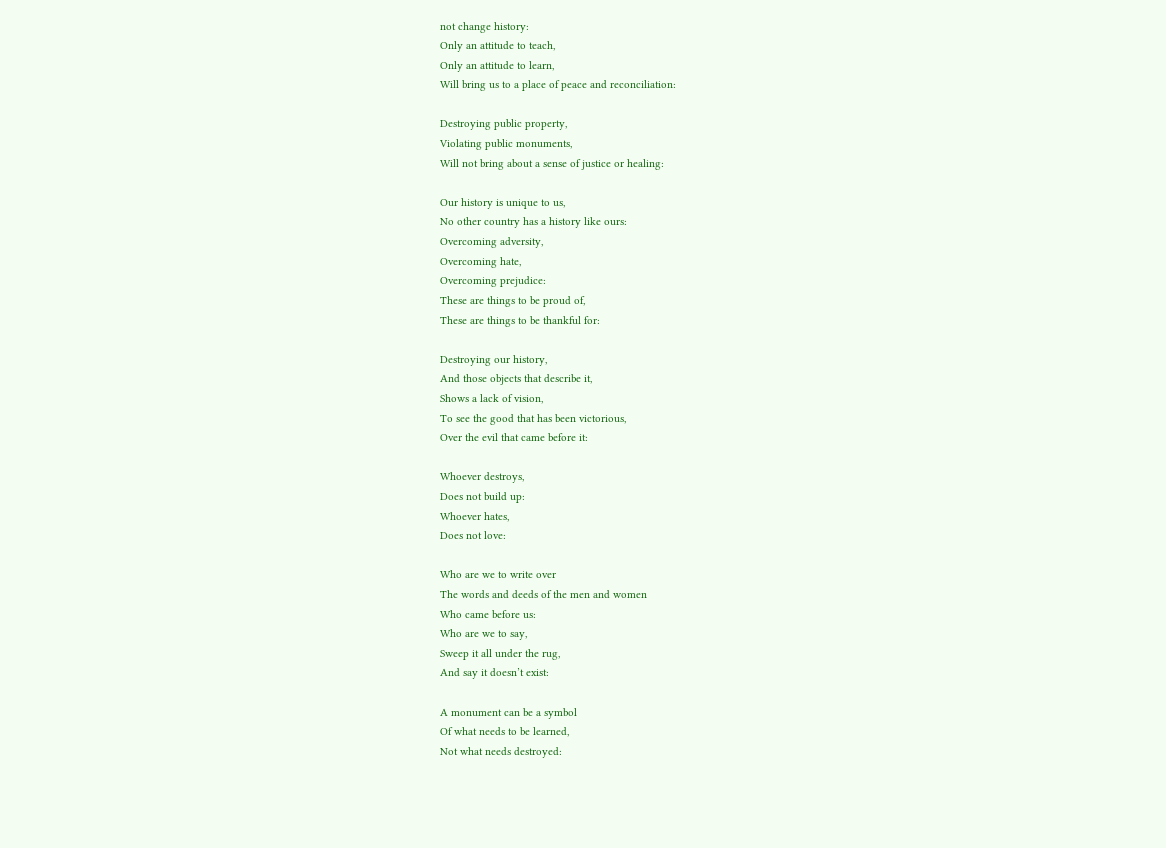not change history:
Only an attitude to teach,
Only an attitude to learn,
Will bring us to a place of peace and reconciliation:

Destroying public property,
Violating public monuments,
Will not bring about a sense of justice or healing:

Our history is unique to us,
No other country has a history like ours:
Overcoming adversity,
Overcoming hate,
Overcoming prejudice:
These are things to be proud of,
These are things to be thankful for:

Destroying our history,
And those objects that describe it,
Shows a lack of vision,
To see the good that has been victorious,
Over the evil that came before it:

Whoever destroys,
Does not build up:
Whoever hates,
Does not love:

Who are we to write over
The words and deeds of the men and women
Who came before us:
Who are we to say,
Sweep it all under the rug,
And say it doesn’t exist:

A monument can be a symbol
Of what needs to be learned,
Not what needs destroyed: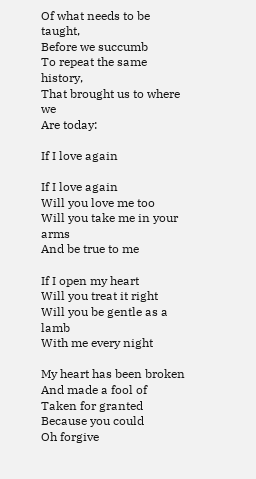Of what needs to be taught,
Before we succumb
To repeat the same history,
That brought us to where we
Are today:

If I love again

If I love again
Will you love me too
Will you take me in your arms
And be true to me

If I open my heart
Will you treat it right
Will you be gentle as a lamb
With me every night

My heart has been broken
And made a fool of
Taken for granted
Because you could
Oh forgive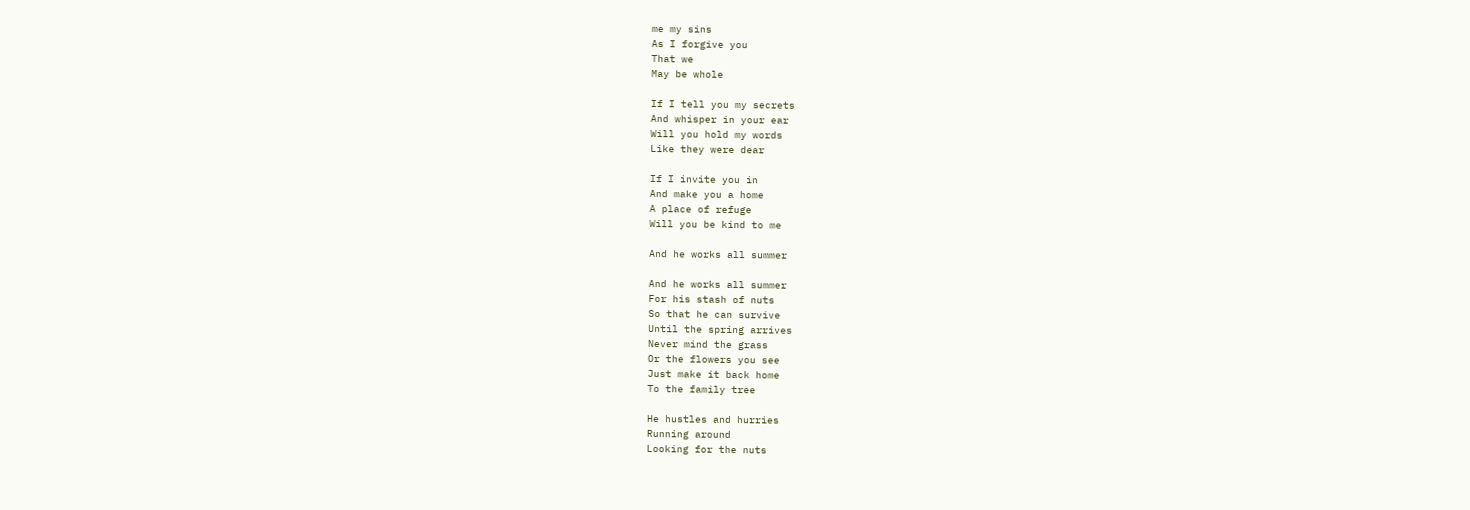me my sins
As I forgive you
That we
May be whole

If I tell you my secrets
And whisper in your ear
Will you hold my words
Like they were dear

If I invite you in
And make you a home
A place of refuge
Will you be kind to me

And he works all summer

And he works all summer
For his stash of nuts
So that he can survive
Until the spring arrives
Never mind the grass
Or the flowers you see
Just make it back home
To the family tree

He hustles and hurries
Running around
Looking for the nuts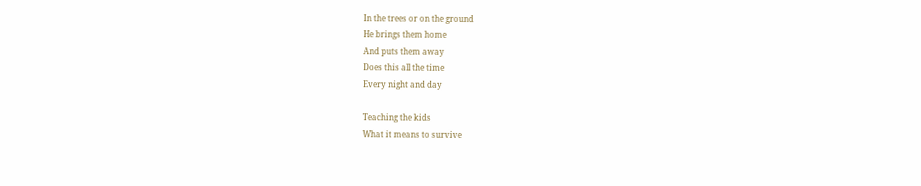In the trees or on the ground
He brings them home
And puts them away
Does this all the time
Every night and day

Teaching the kids
What it means to survive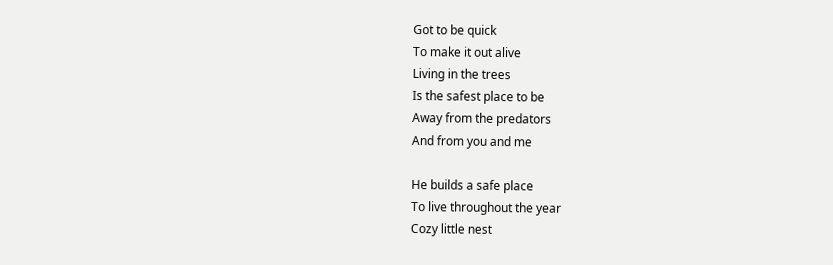Got to be quick
To make it out alive
Living in the trees
Is the safest place to be
Away from the predators
And from you and me

He builds a safe place
To live throughout the year
Cozy little nest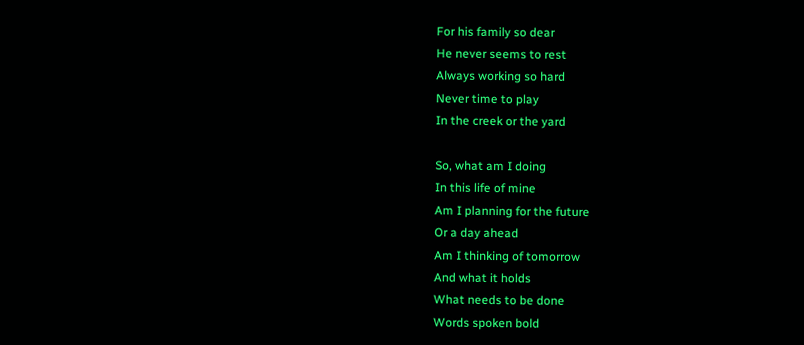For his family so dear
He never seems to rest
Always working so hard
Never time to play
In the creek or the yard

So, what am I doing
In this life of mine
Am I planning for the future
Or a day ahead
Am I thinking of tomorrow
And what it holds
What needs to be done
Words spoken bold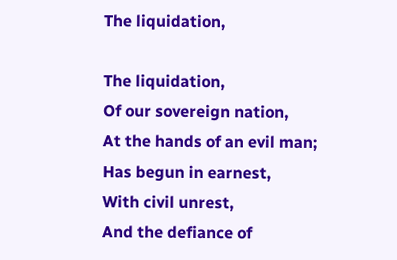The liquidation,

The liquidation,
Of our sovereign nation,
At the hands of an evil man;
Has begun in earnest,
With civil unrest,
And the defiance of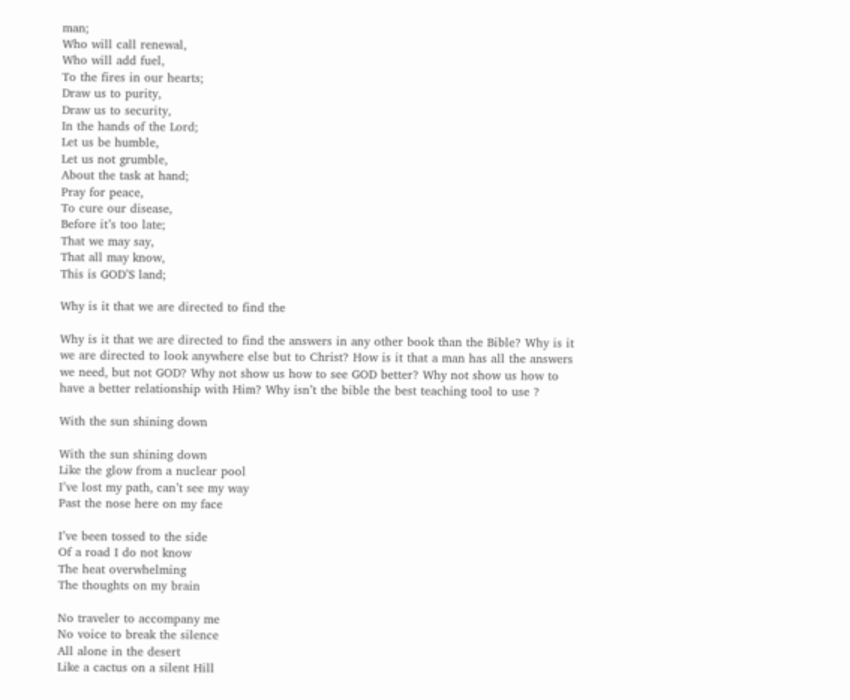man;
Who will call renewal,
Who will add fuel,
To the fires in our hearts;
Draw us to purity,
Draw us to security,
In the hands of the Lord;
Let us be humble,
Let us not grumble,
About the task at hand;
Pray for peace,
To cure our disease,
Before it’s too late;
That we may say,
That all may know,
This is GOD’S land;

Why is it that we are directed to find the

Why is it that we are directed to find the answers in any other book than the Bible? Why is it we are directed to look anywhere else but to Christ? How is it that a man has all the answers we need, but not GOD? Why not show us how to see GOD better? Why not show us how to have a better relationship with Him? Why isn’t the bible the best teaching tool to use ?

With the sun shining down

With the sun shining down
Like the glow from a nuclear pool
I’ve lost my path, can’t see my way
Past the nose here on my face

I’ve been tossed to the side
Of a road I do not know
The heat overwhelming
The thoughts on my brain

No traveler to accompany me
No voice to break the silence
All alone in the desert
Like a cactus on a silent Hill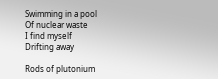Swimming in a pool
Of nuclear waste
I find myself
Drifting away

Rods of plutonium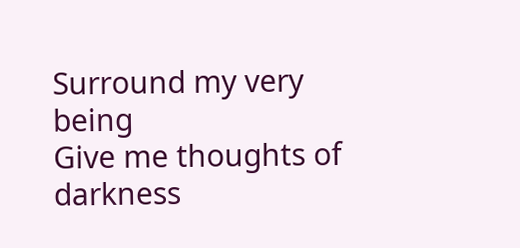Surround my very being
Give me thoughts of darkness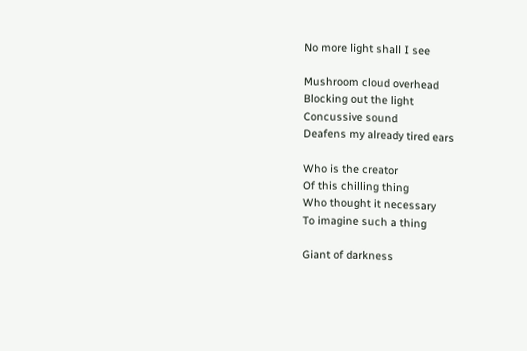No more light shall I see

Mushroom cloud overhead
Blocking out the light
Concussive sound
Deafens my already tired ears

Who is the creator
Of this chilling thing
Who thought it necessary
To imagine such a thing

Giant of darkness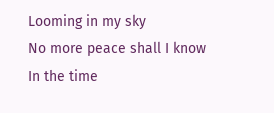Looming in my sky
No more peace shall I know
In the time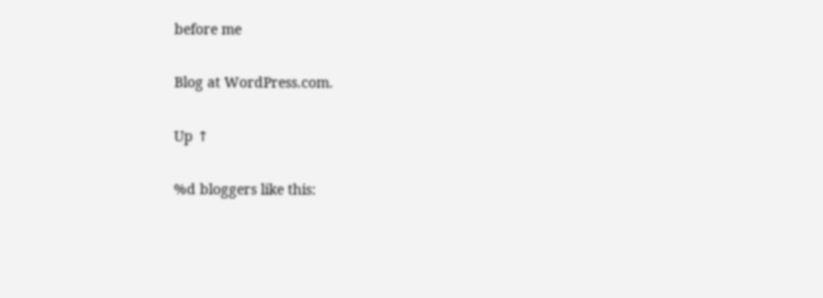before me

Blog at WordPress.com.

Up ↑

%d bloggers like this: